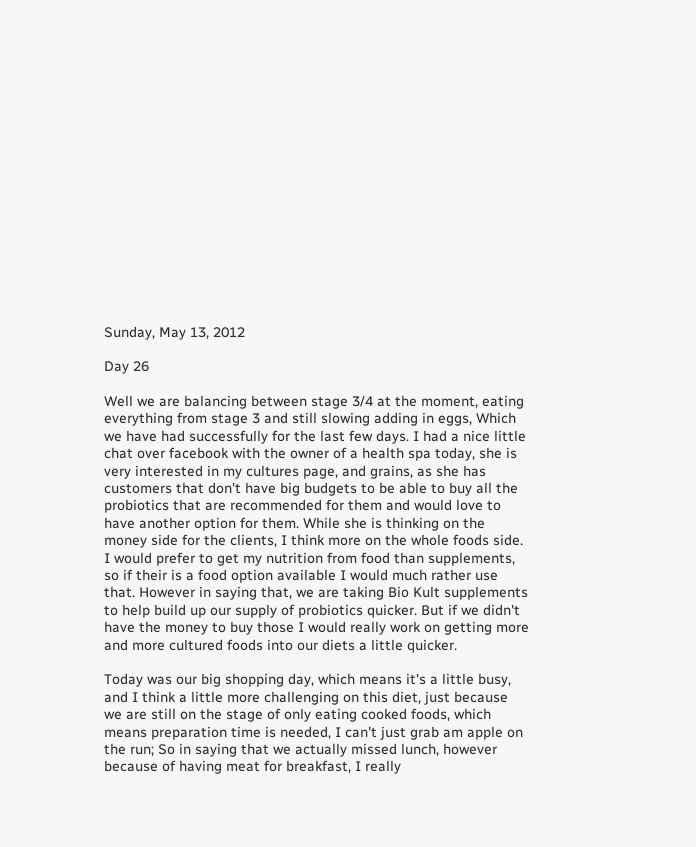Sunday, May 13, 2012

Day 26

Well we are balancing between stage 3/4 at the moment, eating everything from stage 3 and still slowing adding in eggs, Which we have had successfully for the last few days. I had a nice little chat over facebook with the owner of a health spa today, she is very interested in my cultures page, and grains, as she has customers that don't have big budgets to be able to buy all the probiotics that are recommended for them and would love to have another option for them. While she is thinking on the money side for the clients, I think more on the whole foods side. I would prefer to get my nutrition from food than supplements, so if their is a food option available I would much rather use that. However in saying that, we are taking Bio Kult supplements to help build up our supply of probiotics quicker. But if we didn't have the money to buy those I would really work on getting more and more cultured foods into our diets a little quicker.

Today was our big shopping day, which means it's a little busy, and I think a little more challenging on this diet, just because we are still on the stage of only eating cooked foods, which means preparation time is needed, I can't just grab am apple on the run; So in saying that we actually missed lunch, however because of having meat for breakfast, I really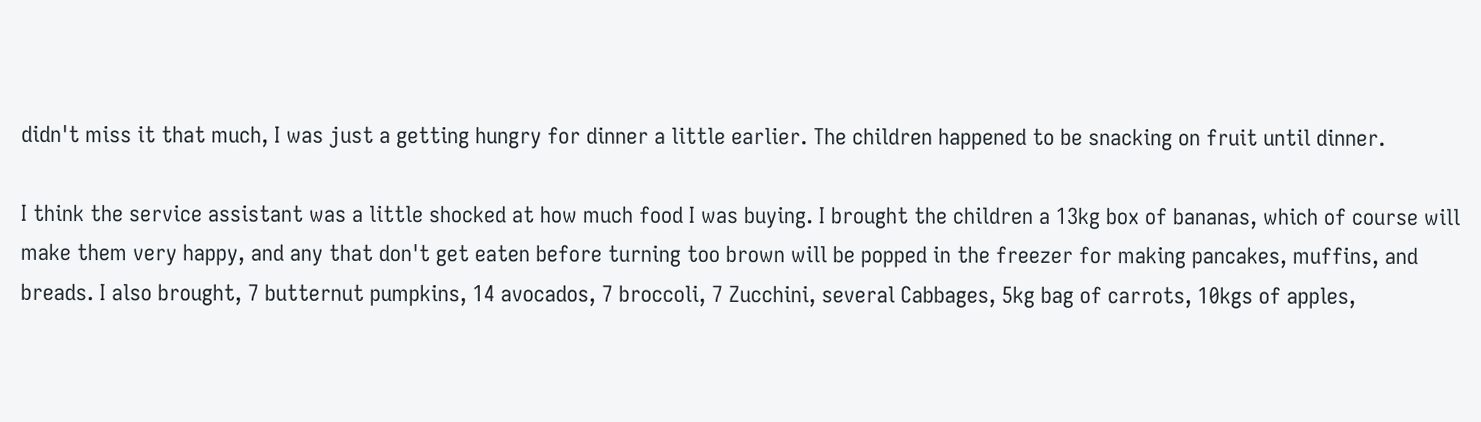didn't miss it that much, I was just a getting hungry for dinner a little earlier. The children happened to be snacking on fruit until dinner.

I think the service assistant was a little shocked at how much food I was buying. I brought the children a 13kg box of bananas, which of course will make them very happy, and any that don't get eaten before turning too brown will be popped in the freezer for making pancakes, muffins, and breads. I also brought, 7 butternut pumpkins, 14 avocados, 7 broccoli, 7 Zucchini, several Cabbages, 5kg bag of carrots, 10kgs of apples,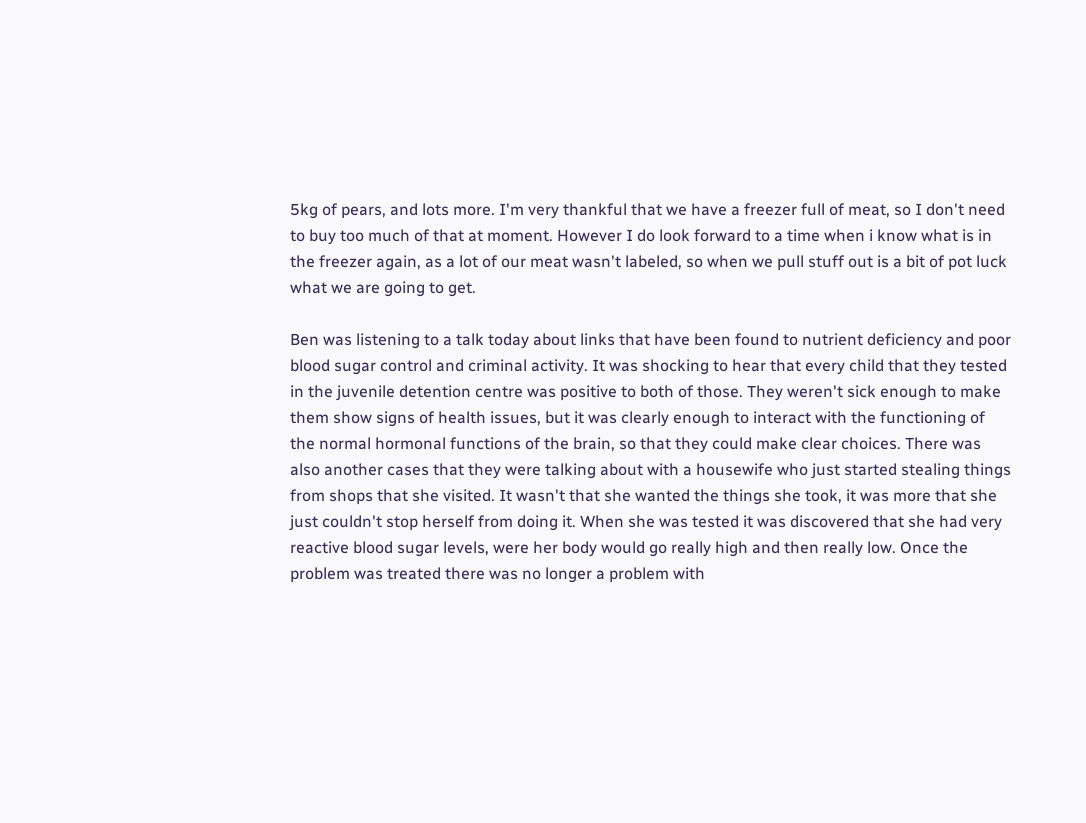5kg of pears, and lots more. I'm very thankful that we have a freezer full of meat, so I don't need to buy too much of that at moment. However I do look forward to a time when i know what is in the freezer again, as a lot of our meat wasn't labeled, so when we pull stuff out is a bit of pot luck what we are going to get.

Ben was listening to a talk today about links that have been found to nutrient deficiency and poor blood sugar control and criminal activity. It was shocking to hear that every child that they tested in the juvenile detention centre was positive to both of those. They weren't sick enough to make them show signs of health issues, but it was clearly enough to interact with the functioning of the normal hormonal functions of the brain, so that they could make clear choices. There was also another cases that they were talking about with a housewife who just started stealing things from shops that she visited. It wasn't that she wanted the things she took, it was more that she just couldn't stop herself from doing it. When she was tested it was discovered that she had very reactive blood sugar levels, were her body would go really high and then really low. Once the problem was treated there was no longer a problem with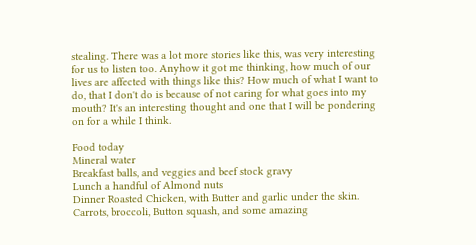stealing. There was a lot more stories like this, was very interesting for us to listen too. Anyhow it got me thinking, how much of our lives are affected with things like this? How much of what I want to do, that I don't do is because of not caring for what goes into my mouth? It's an interesting thought and one that I will be pondering on for a while I think.

Food today
Mineral water
Breakfast balls, and veggies and beef stock gravy
Lunch a handful of Almond nuts
Dinner Roasted Chicken, with Butter and garlic under the skin. Carrots, broccoli, Button squash, and some amazing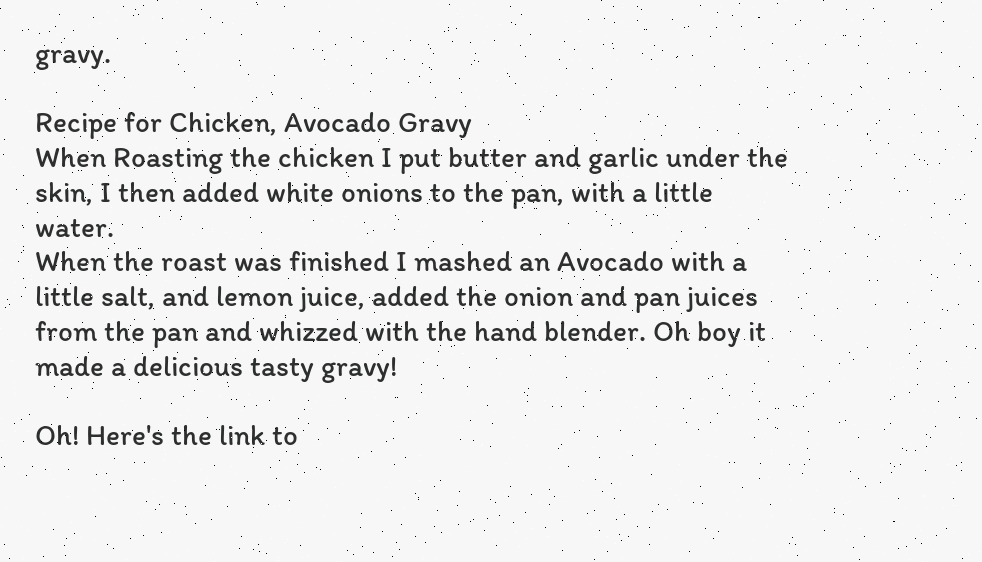gravy.

Recipe for Chicken, Avocado Gravy
When Roasting the chicken I put butter and garlic under the skin, I then added white onions to the pan, with a little water.
When the roast was finished I mashed an Avocado with a little salt, and lemon juice, added the onion and pan juices from the pan and whizzed with the hand blender. Oh boy it made a delicious tasty gravy!

Oh! Here's the link to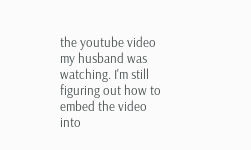the youtube video my husband was watching. I'm still figuring out how to embed the video into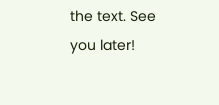the text. See you later!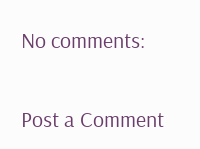No comments:

Post a Comment